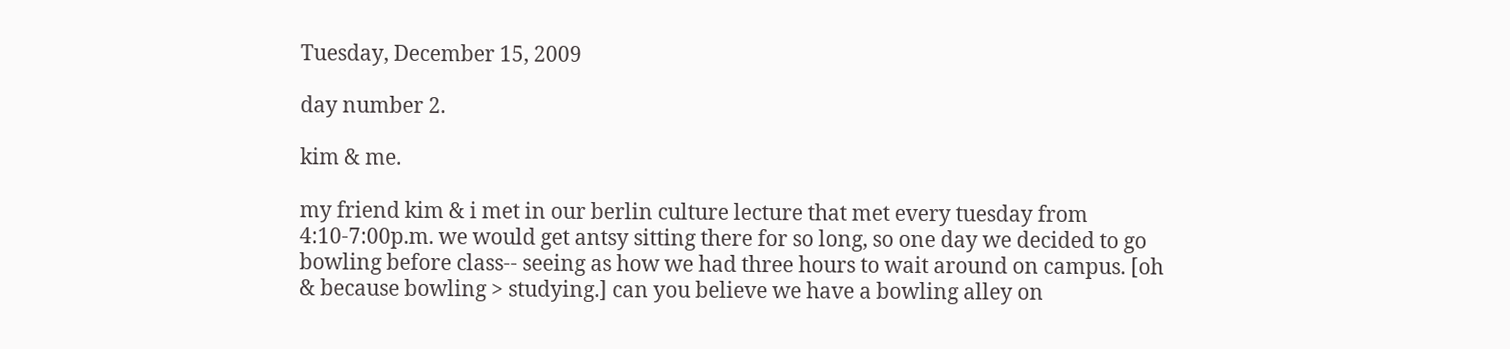Tuesday, December 15, 2009

day number 2.

kim & me.

my friend kim & i met in our berlin culture lecture that met every tuesday from 4:10-7:00p.m. we would get antsy sitting there for so long, so one day we decided to go bowling before class-- seeing as how we had three hours to wait around on campus. [oh & because bowling > studying.] can you believe we have a bowling alley on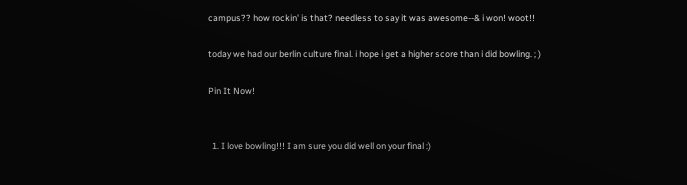campus?? how rockin' is that? needless to say it was awesome--& i won! woot!!

today we had our berlin culture final. i hope i get a higher score than i did bowling. ; )

Pin It Now!


  1. I love bowling!!! I am sure you did well on your final :)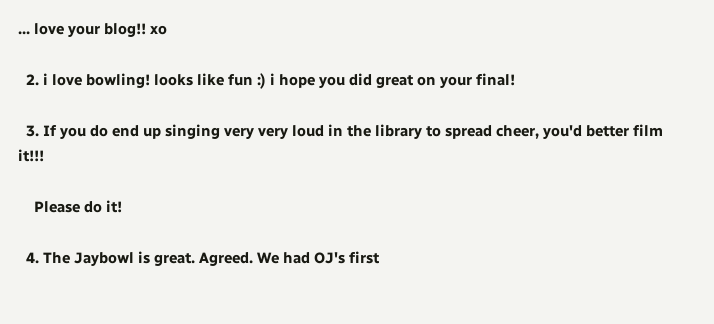... love your blog!! xo

  2. i love bowling! looks like fun :) i hope you did great on your final!

  3. If you do end up singing very very loud in the library to spread cheer, you'd better film it!!!

    Please do it!

  4. The Jaybowl is great. Agreed. We had OJ's first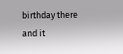birthday there and it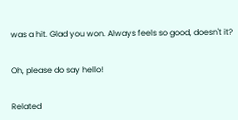was a hit. Glad you won. Always feels so good, doesn't it?


Oh, please do say hello!


Related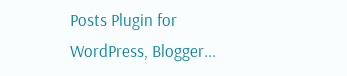Posts Plugin for WordPress, Blogger...